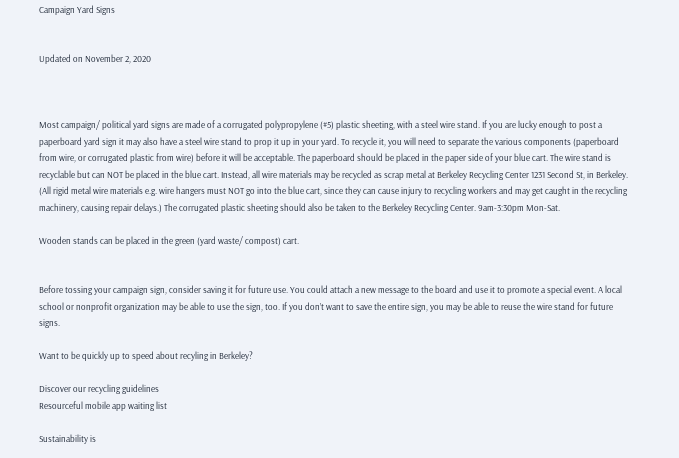Campaign Yard Signs


Updated on November 2, 2020



Most campaign/ political yard signs are made of a corrugated polypropylene (#5) plastic sheeting, with a steel wire stand. If you are lucky enough to post a paperboard yard sign it may also have a steel wire stand to prop it up in your yard. To recycle it, you will need to separate the various components (paperboard from wire, or corrugated plastic from wire) before it will be acceptable. The paperboard should be placed in the paper side of your blue cart. The wire stand is recyclable but can NOT be placed in the blue cart. Instead, all wire materials may be recycled as scrap metal at Berkeley Recycling Center 1231 Second St, in Berkeley. (All rigid metal wire materials e.g. wire hangers must NOT go into the blue cart, since they can cause injury to recycling workers and may get caught in the recycling machinery, causing repair delays.) The corrugated plastic sheeting should also be taken to the Berkeley Recycling Center. 9am-3:30pm Mon-Sat.

Wooden stands can be placed in the green (yard waste/ compost) cart.


Before tossing your campaign sign, consider saving it for future use. You could attach a new message to the board and use it to promote a special event. A local school or nonprofit organization may be able to use the sign, too. If you don’t want to save the entire sign, you may be able to reuse the wire stand for future signs.

Want to be quickly up to speed about recyling in Berkeley?

Discover our recycling guidelines
Resourceful mobile app waiting list

Sustainability is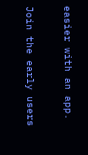easier with an app.

Join the early users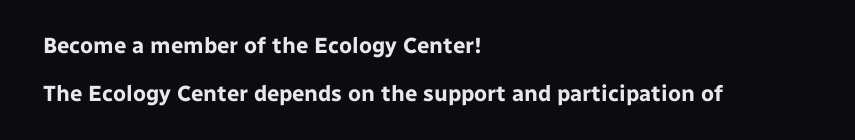Become a member of the Ecology Center!

The Ecology Center depends on the support and participation of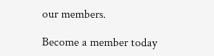our members.

Become a member today